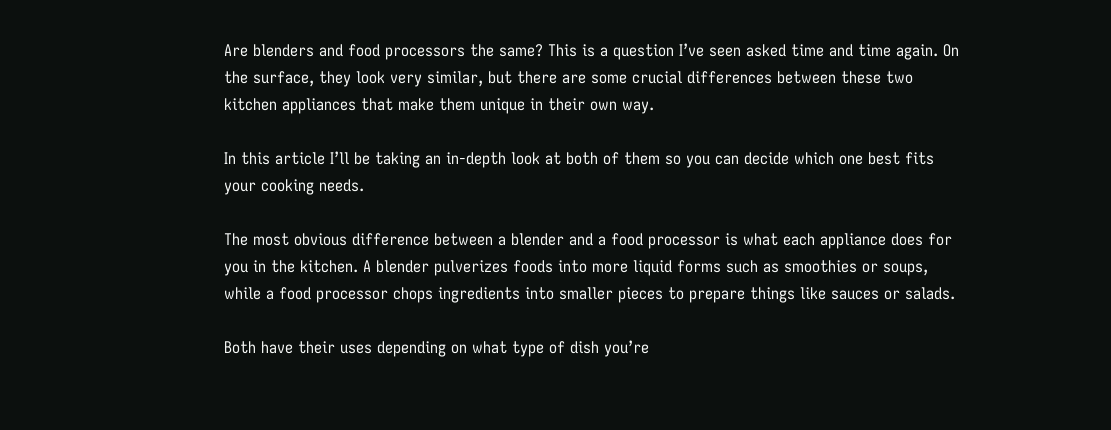Are blenders and food processors the same? This is a question I’ve seen asked time and time again. On the surface, they look very similar, but there are some crucial differences between these two kitchen appliances that make them unique in their own way.

In this article I’ll be taking an in-depth look at both of them so you can decide which one best fits your cooking needs.

The most obvious difference between a blender and a food processor is what each appliance does for you in the kitchen. A blender pulverizes foods into more liquid forms such as smoothies or soups, while a food processor chops ingredients into smaller pieces to prepare things like sauces or salads.

Both have their uses depending on what type of dish you’re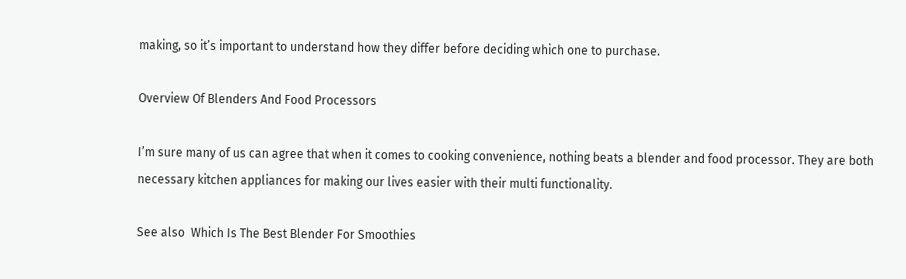making, so it’s important to understand how they differ before deciding which one to purchase.

Overview Of Blenders And Food Processors

I’m sure many of us can agree that when it comes to cooking convenience, nothing beats a blender and food processor. They are both necessary kitchen appliances for making our lives easier with their multi functionality.

See also  Which Is The Best Blender For Smoothies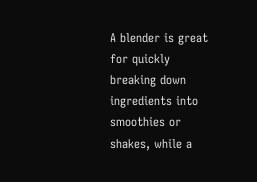A blender is great for quickly breaking down ingredients into smoothies or shakes, while a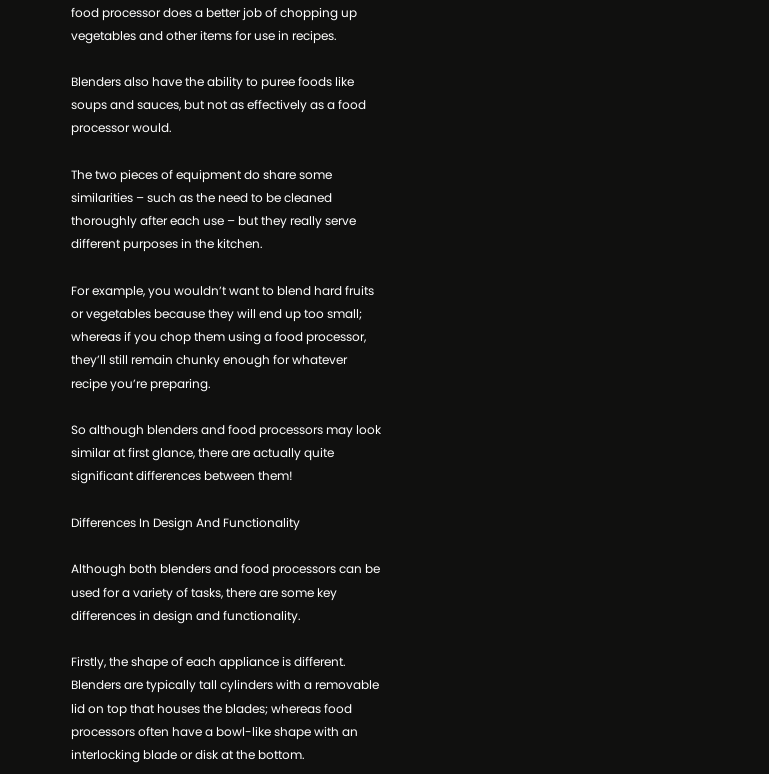food processor does a better job of chopping up vegetables and other items for use in recipes.

Blenders also have the ability to puree foods like soups and sauces, but not as effectively as a food processor would.

The two pieces of equipment do share some similarities – such as the need to be cleaned thoroughly after each use – but they really serve different purposes in the kitchen.

For example, you wouldn’t want to blend hard fruits or vegetables because they will end up too small; whereas if you chop them using a food processor, they’ll still remain chunky enough for whatever recipe you’re preparing.

So although blenders and food processors may look similar at first glance, there are actually quite significant differences between them!

Differences In Design And Functionality

Although both blenders and food processors can be used for a variety of tasks, there are some key differences in design and functionality.

Firstly, the shape of each appliance is different. Blenders are typically tall cylinders with a removable lid on top that houses the blades; whereas food processors often have a bowl-like shape with an interlocking blade or disk at the bottom.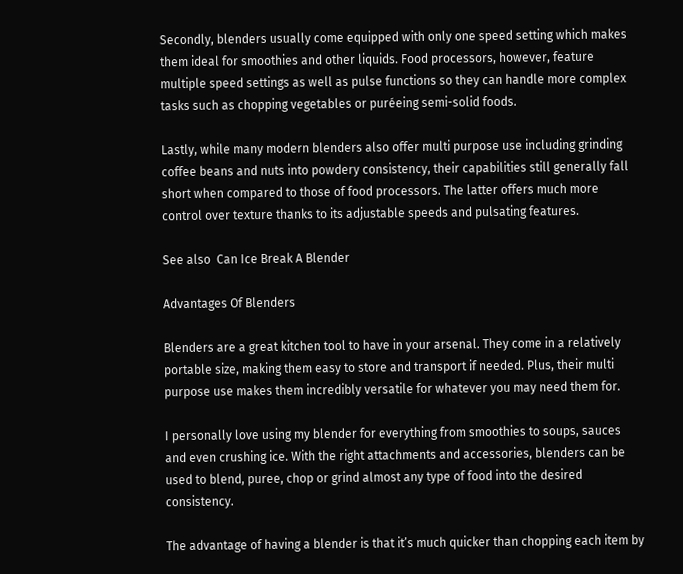Secondly, blenders usually come equipped with only one speed setting which makes them ideal for smoothies and other liquids. Food processors, however, feature multiple speed settings as well as pulse functions so they can handle more complex tasks such as chopping vegetables or puréeing semi-solid foods.

Lastly, while many modern blenders also offer multi purpose use including grinding coffee beans and nuts into powdery consistency, their capabilities still generally fall short when compared to those of food processors. The latter offers much more control over texture thanks to its adjustable speeds and pulsating features.

See also  Can Ice Break A Blender

Advantages Of Blenders

Blenders are a great kitchen tool to have in your arsenal. They come in a relatively portable size, making them easy to store and transport if needed. Plus, their multi purpose use makes them incredibly versatile for whatever you may need them for.

I personally love using my blender for everything from smoothies to soups, sauces and even crushing ice. With the right attachments and accessories, blenders can be used to blend, puree, chop or grind almost any type of food into the desired consistency.

The advantage of having a blender is that it’s much quicker than chopping each item by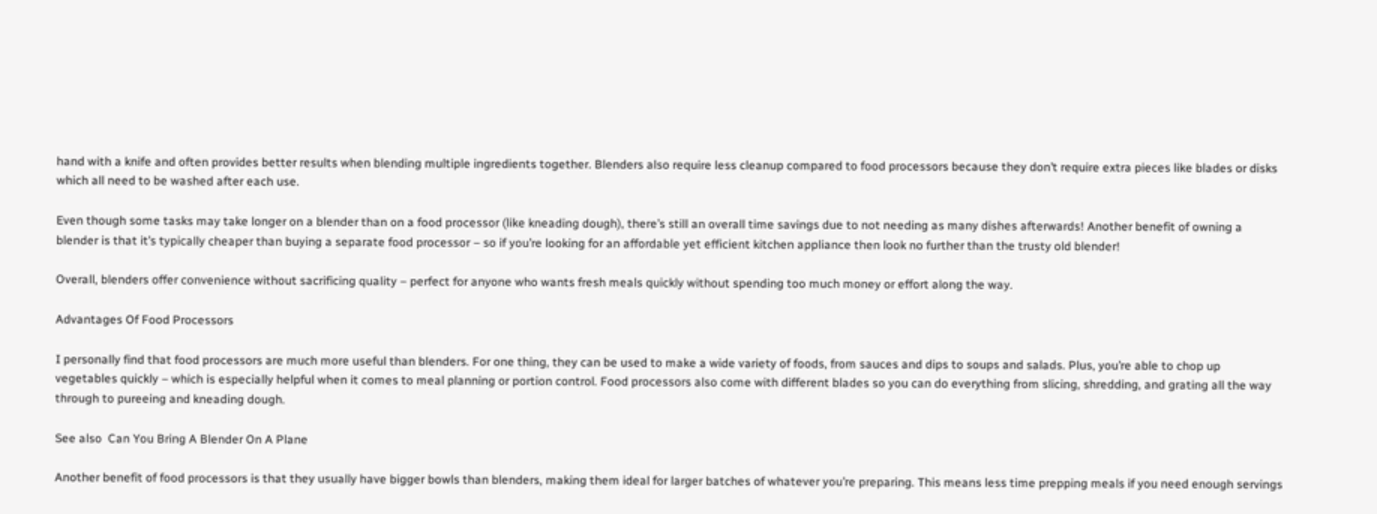hand with a knife and often provides better results when blending multiple ingredients together. Blenders also require less cleanup compared to food processors because they don’t require extra pieces like blades or disks which all need to be washed after each use.

Even though some tasks may take longer on a blender than on a food processor (like kneading dough), there’s still an overall time savings due to not needing as many dishes afterwards! Another benefit of owning a blender is that it’s typically cheaper than buying a separate food processor – so if you’re looking for an affordable yet efficient kitchen appliance then look no further than the trusty old blender!

Overall, blenders offer convenience without sacrificing quality – perfect for anyone who wants fresh meals quickly without spending too much money or effort along the way.

Advantages Of Food Processors

I personally find that food processors are much more useful than blenders. For one thing, they can be used to make a wide variety of foods, from sauces and dips to soups and salads. Plus, you’re able to chop up vegetables quickly – which is especially helpful when it comes to meal planning or portion control. Food processors also come with different blades so you can do everything from slicing, shredding, and grating all the way through to pureeing and kneading dough.

See also  Can You Bring A Blender On A Plane

Another benefit of food processors is that they usually have bigger bowls than blenders, making them ideal for larger batches of whatever you’re preparing. This means less time prepping meals if you need enough servings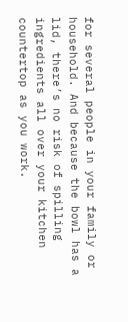for several people in your family or household. And because the bowl has a lid, there’s no risk of spilling ingredients all over your kitchen countertop as you work.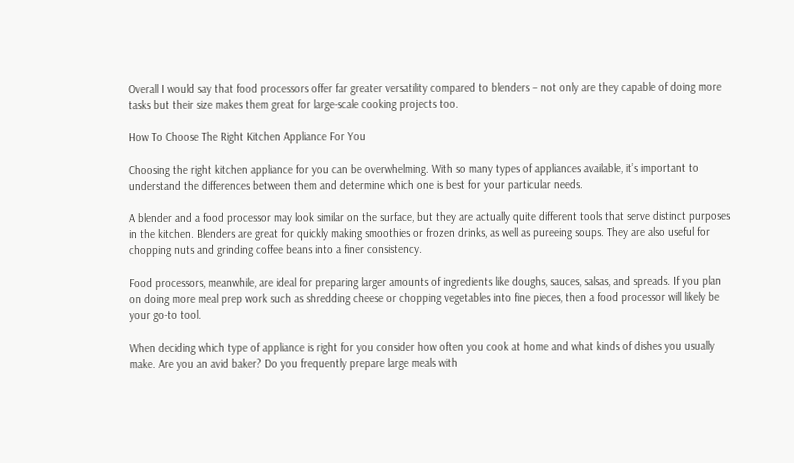Overall I would say that food processors offer far greater versatility compared to blenders – not only are they capable of doing more tasks but their size makes them great for large-scale cooking projects too.

How To Choose The Right Kitchen Appliance For You

Choosing the right kitchen appliance for you can be overwhelming. With so many types of appliances available, it’s important to understand the differences between them and determine which one is best for your particular needs.

A blender and a food processor may look similar on the surface, but they are actually quite different tools that serve distinct purposes in the kitchen. Blenders are great for quickly making smoothies or frozen drinks, as well as pureeing soups. They are also useful for chopping nuts and grinding coffee beans into a finer consistency.

Food processors, meanwhile, are ideal for preparing larger amounts of ingredients like doughs, sauces, salsas, and spreads. If you plan on doing more meal prep work such as shredding cheese or chopping vegetables into fine pieces, then a food processor will likely be your go-to tool.

When deciding which type of appliance is right for you consider how often you cook at home and what kinds of dishes you usually make. Are you an avid baker? Do you frequently prepare large meals with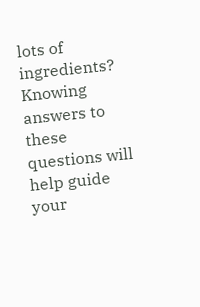lots of ingredients? Knowing answers to these questions will help guide your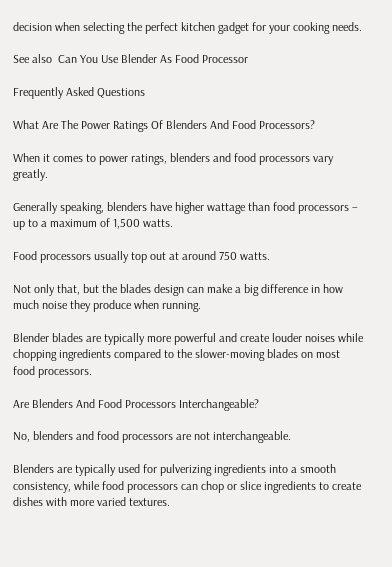decision when selecting the perfect kitchen gadget for your cooking needs.

See also  Can You Use Blender As Food Processor

Frequently Asked Questions

What Are The Power Ratings Of Blenders And Food Processors?

When it comes to power ratings, blenders and food processors vary greatly.

Generally speaking, blenders have higher wattage than food processors – up to a maximum of 1,500 watts.

Food processors usually top out at around 750 watts.

Not only that, but the blades design can make a big difference in how much noise they produce when running.

Blender blades are typically more powerful and create louder noises while chopping ingredients compared to the slower-moving blades on most food processors.

Are Blenders And Food Processors Interchangeable?

No, blenders and food processors are not interchangeable.

Blenders are typically used for pulverizing ingredients into a smooth consistency, while food processors can chop or slice ingredients to create dishes with more varied textures.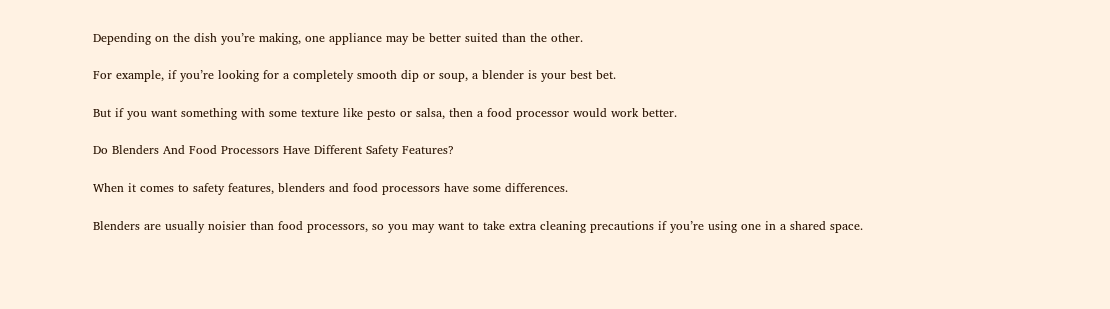Depending on the dish you’re making, one appliance may be better suited than the other.

For example, if you’re looking for a completely smooth dip or soup, a blender is your best bet.

But if you want something with some texture like pesto or salsa, then a food processor would work better.

Do Blenders And Food Processors Have Different Safety Features?

When it comes to safety features, blenders and food processors have some differences.

Blenders are usually noisier than food processors, so you may want to take extra cleaning precautions if you’re using one in a shared space.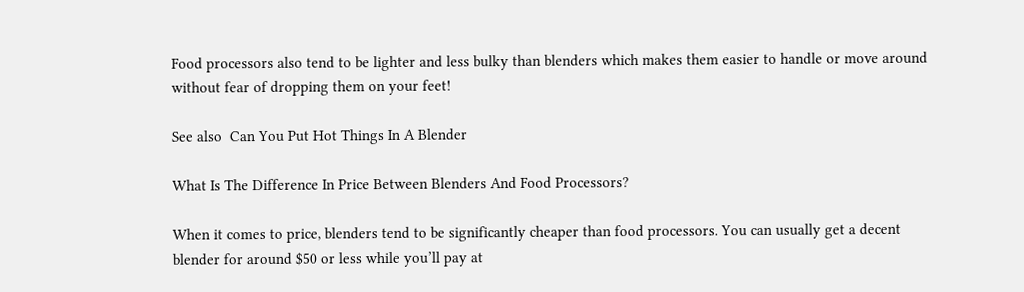Food processors also tend to be lighter and less bulky than blenders which makes them easier to handle or move around without fear of dropping them on your feet!

See also  Can You Put Hot Things In A Blender

What Is The Difference In Price Between Blenders And Food Processors?

When it comes to price, blenders tend to be significantly cheaper than food processors. You can usually get a decent blender for around $50 or less while you’ll pay at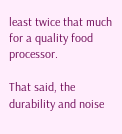least twice that much for a quality food processor.

That said, the durability and noise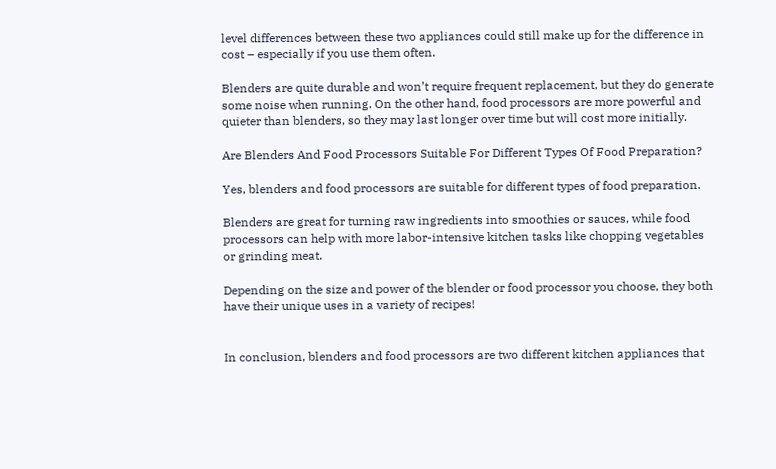level differences between these two appliances could still make up for the difference in cost – especially if you use them often.

Blenders are quite durable and won’t require frequent replacement, but they do generate some noise when running. On the other hand, food processors are more powerful and quieter than blenders, so they may last longer over time but will cost more initially.

Are Blenders And Food Processors Suitable For Different Types Of Food Preparation?

Yes, blenders and food processors are suitable for different types of food preparation.

Blenders are great for turning raw ingredients into smoothies or sauces, while food processors can help with more labor-intensive kitchen tasks like chopping vegetables or grinding meat.

Depending on the size and power of the blender or food processor you choose, they both have their unique uses in a variety of recipes!


In conclusion, blenders and food processors are two different kitchen appliances that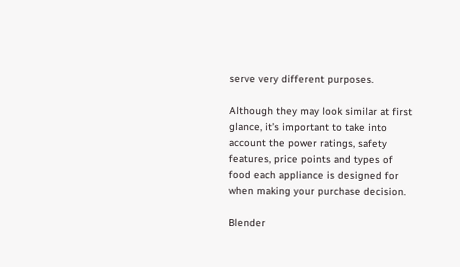serve very different purposes.

Although they may look similar at first glance, it’s important to take into account the power ratings, safety features, price points and types of food each appliance is designed for when making your purchase decision.

Blender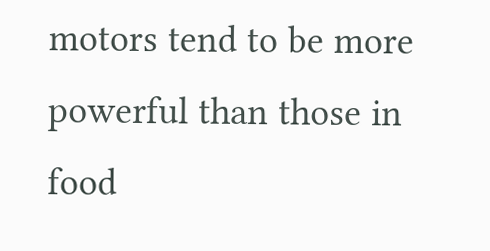motors tend to be more powerful than those in food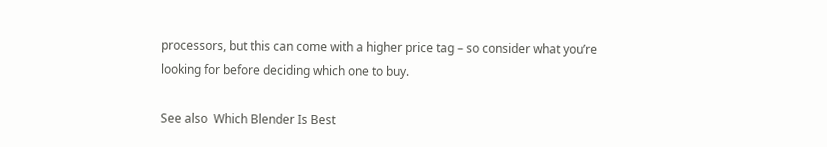processors, but this can come with a higher price tag – so consider what you’re looking for before deciding which one to buy.

See also  Which Blender Is Best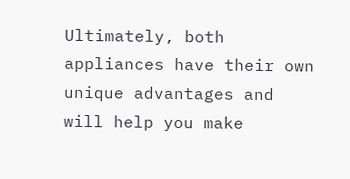Ultimately, both appliances have their own unique advantages and will help you make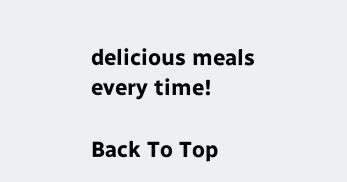delicious meals every time!

Back To Top